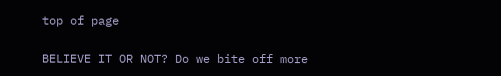top of page

BELIEVE IT OR NOT? Do we bite off more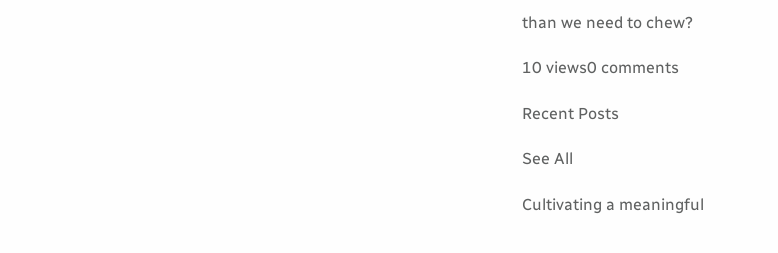than we need to chew?

10 views0 comments

Recent Posts

See All

Cultivating a meaningful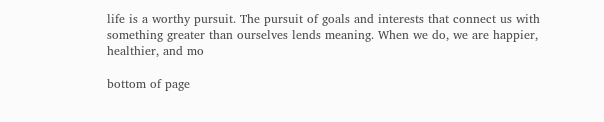life is a worthy pursuit. The pursuit of goals and interests that connect us with something greater than ourselves lends meaning. When we do, we are happier, healthier, and mo

bottom of page